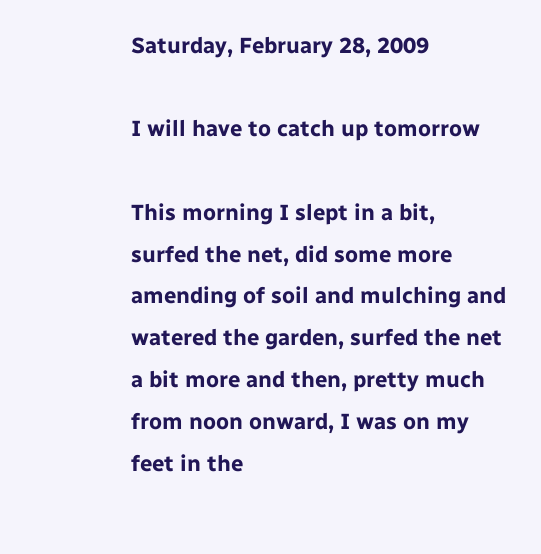Saturday, February 28, 2009

I will have to catch up tomorrow

This morning I slept in a bit, surfed the net, did some more amending of soil and mulching and watered the garden, surfed the net a bit more and then, pretty much from noon onward, I was on my feet in the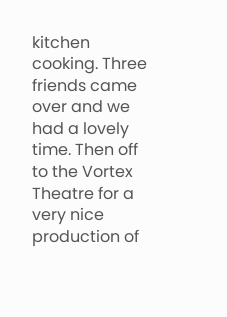kitchen cooking. Three friends came over and we had a lovely time. Then off to the Vortex Theatre for a very nice production of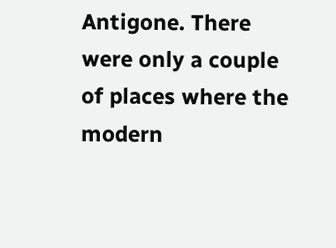Antigone. There were only a couple of places where the modern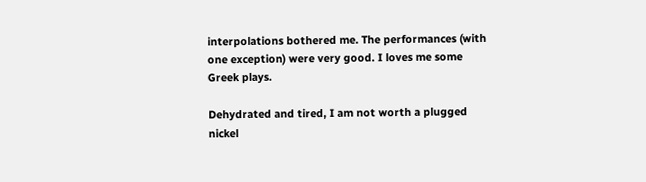interpolations bothered me. The performances (with one exception) were very good. I loves me some Greek plays.

Dehydrated and tired, I am not worth a plugged nickel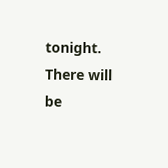tonight. There will be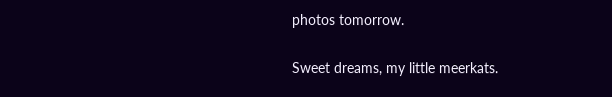photos tomorrow.

Sweet dreams, my little meerkats.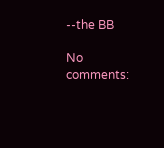--the BB

No comments: